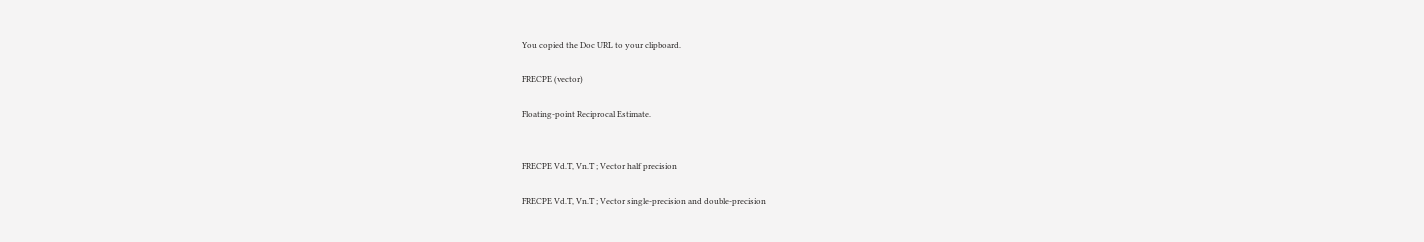You copied the Doc URL to your clipboard.

FRECPE (vector)

Floating-point Reciprocal Estimate.


FRECPE Vd.T, Vn.T ; Vector half precision

FRECPE Vd.T, Vn.T ; Vector single-precision and double-precision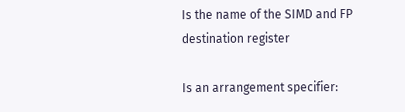Is the name of the SIMD and FP destination register

Is an arrangement specifier: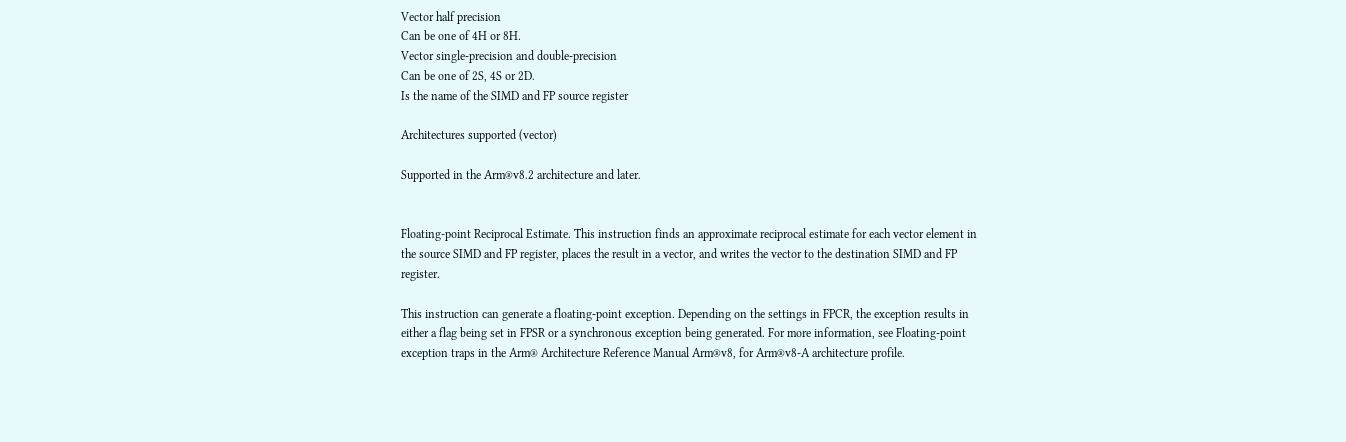Vector half precision
Can be one of 4H or 8H.
Vector single-precision and double-precision
Can be one of 2S, 4S or 2D.
Is the name of the SIMD and FP source register

Architectures supported (vector)

Supported in the Arm®v8.2 architecture and later.


Floating-point Reciprocal Estimate. This instruction finds an approximate reciprocal estimate for each vector element in the source SIMD and FP register, places the result in a vector, and writes the vector to the destination SIMD and FP register.

This instruction can generate a floating-point exception. Depending on the settings in FPCR, the exception results in either a flag being set in FPSR or a synchronous exception being generated. For more information, see Floating-point exception traps in the Arm® Architecture Reference Manual Arm®v8, for Arm®v8‑A architecture profile.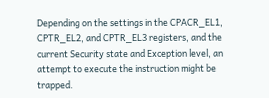Depending on the settings in the CPACR_EL1, CPTR_EL2, and CPTR_EL3 registers, and the current Security state and Exception level, an attempt to execute the instruction might be trapped.